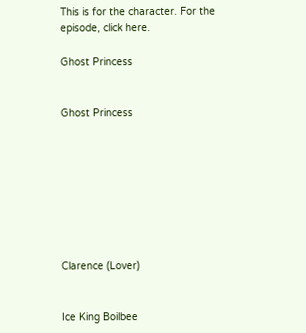This is for the character. For the episode, click here.

Ghost Princess


Ghost Princess








Clarence (Lover)


Ice King Boilbee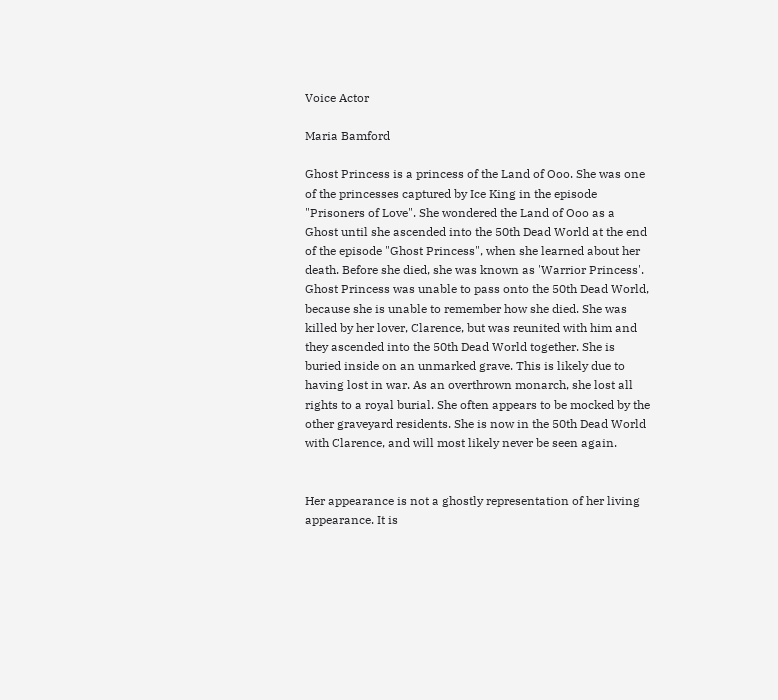Voice Actor

Maria Bamford

Ghost Princess is a princess of the Land of Ooo. She was one of the princesses captured by Ice King in the episode "Prisoners of Love". She wondered the Land of Ooo as a Ghost until she ascended into the 50th Dead World at the end of the episode "Ghost Princess", when she learned about her death. Before she died, she was known as 'Warrior Princess'. Ghost Princess was unable to pass onto the 50th Dead World, because she is unable to remember how she died. She was killed by her lover, Clarence, but was reunited with him and they ascended into the 50th Dead World together. She is buried inside on an unmarked grave. This is likely due to having lost in war. As an overthrown monarch, she lost all rights to a royal burial. She often appears to be mocked by the other graveyard residents. She is now in the 50th Dead World with Clarence, and will most likely never be seen again.


Her appearance is not a ghostly representation of her living appearance. It is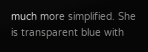much more simplified. She is transparent blue with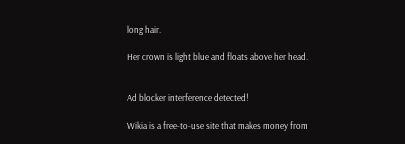long hair.

Her crown is light blue and floats above her head.


Ad blocker interference detected!

Wikia is a free-to-use site that makes money from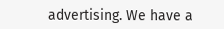advertising. We have a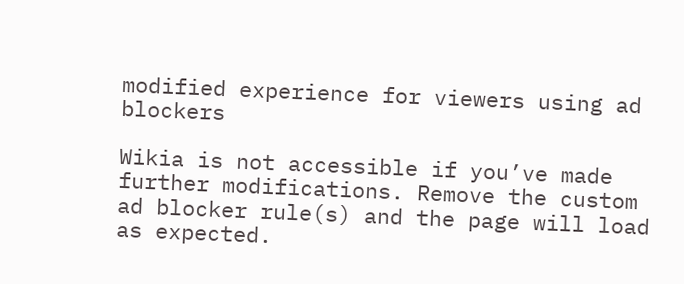modified experience for viewers using ad blockers

Wikia is not accessible if you’ve made further modifications. Remove the custom ad blocker rule(s) and the page will load as expected.